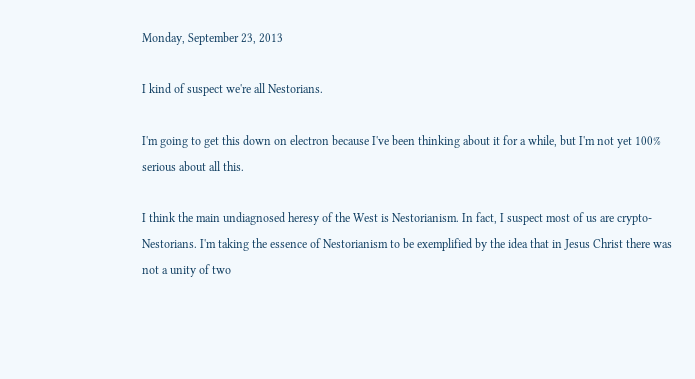Monday, September 23, 2013

I kind of suspect we're all Nestorians.

I'm going to get this down on electron because I've been thinking about it for a while, but I'm not yet 100% serious about all this.

I think the main undiagnosed heresy of the West is Nestorianism. In fact, I suspect most of us are crypto-Nestorians. I'm taking the essence of Nestorianism to be exemplified by the idea that in Jesus Christ there was not a unity of two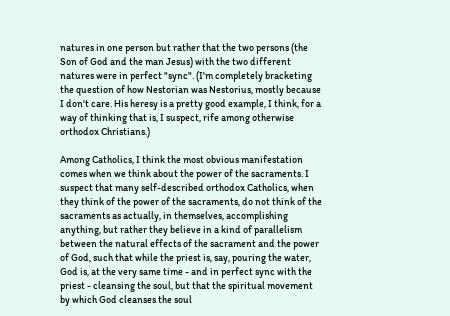natures in one person but rather that the two persons (the Son of God and the man Jesus) with the two different natures were in perfect "sync". (I'm completely bracketing the question of how Nestorian was Nestorius, mostly because I don't care. His heresy is a pretty good example, I think, for a way of thinking that is, I suspect, rife among otherwise orthodox Christians.)

Among Catholics, I think the most obvious manifestation comes when we think about the power of the sacraments. I suspect that many self-described orthodox Catholics, when they think of the power of the sacraments, do not think of the sacraments as actually, in themselves, accomplishing anything, but rather they believe in a kind of parallelism between the natural effects of the sacrament and the power of God, such that while the priest is, say, pouring the water, God is, at the very same time - and in perfect sync with the priest - cleansing the soul, but that the spiritual movement by which God cleanses the soul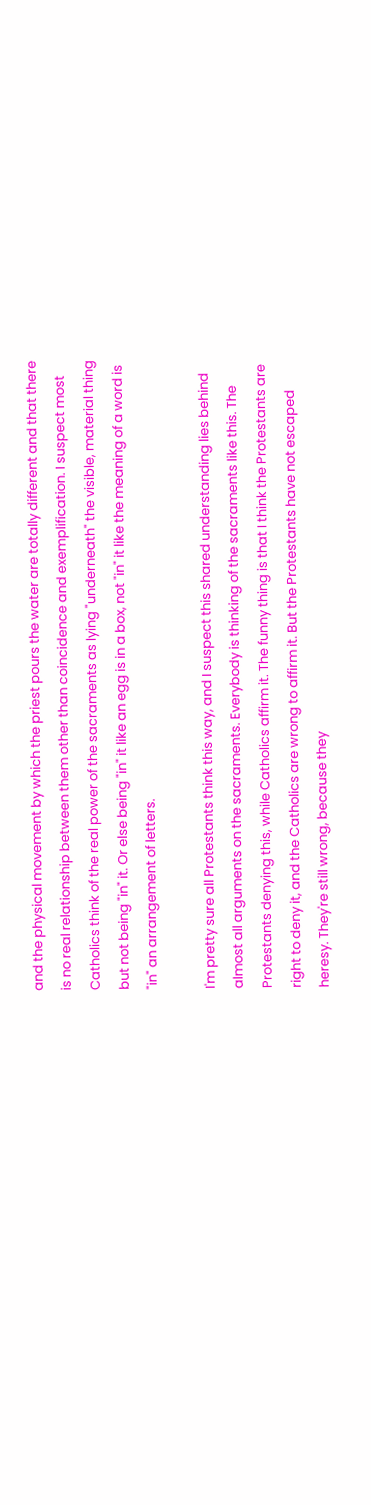and the physical movement by which the priest pours the water are totally different and that there is no real relationship between them other than coincidence and exemplification. I suspect most Catholics think of the real power of the sacraments as lying "underneath" the visible, material thing but not being "in" it. Or else being "in" it like an egg is in a box, not "in" it like the meaning of a word is "in" an arrangement of letters.

I'm pretty sure all Protestants think this way, and I suspect this shared understanding lies behind almost all arguments on the sacraments. Everybody is thinking of the sacraments like this. The Protestants denying this, while Catholics affirm it. The funny thing is that I think the Protestants are right to deny it, and the Catholics are wrong to affirm it. But the Protestants have not escaped heresy. They're still wrong, because they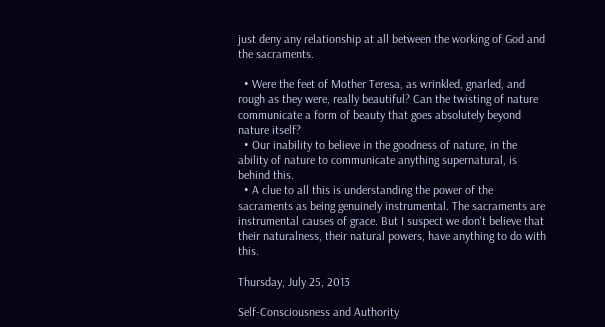just deny any relationship at all between the working of God and the sacraments.

  • Were the feet of Mother Teresa, as wrinkled, gnarled, and rough as they were, really beautiful? Can the twisting of nature communicate a form of beauty that goes absolutely beyond nature itself?
  • Our inability to believe in the goodness of nature, in the ability of nature to communicate anything supernatural, is behind this.
  • A clue to all this is understanding the power of the sacraments as being genuinely instrumental. The sacraments are instrumental causes of grace. But I suspect we don't believe that their naturalness, their natural powers, have anything to do with this.

Thursday, July 25, 2013

Self-Consciousness and Authority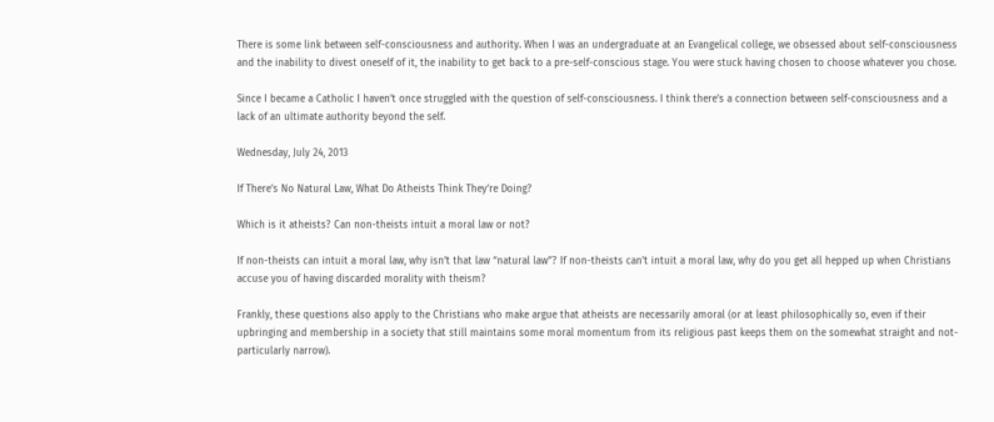There is some link between self-consciousness and authority. When I was an undergraduate at an Evangelical college, we obsessed about self-consciousness and the inability to divest oneself of it, the inability to get back to a pre-self-conscious stage. You were stuck having chosen to choose whatever you chose.

Since I became a Catholic I haven’t once struggled with the question of self-consciousness. I think there’s a connection between self-consciousness and a lack of an ultimate authority beyond the self.

Wednesday, July 24, 2013

If There’s No Natural Law, What Do Atheists Think They’re Doing?

Which is it atheists? Can non-theists intuit a moral law or not?

If non-theists can intuit a moral law, why isn’t that law “natural law”? If non-theists can’t intuit a moral law, why do you get all hepped up when Christians accuse you of having discarded morality with theism?

Frankly, these questions also apply to the Christians who make argue that atheists are necessarily amoral (or at least philosophically so, even if their upbringing and membership in a society that still maintains some moral momentum from its religious past keeps them on the somewhat straight and not-particularly narrow).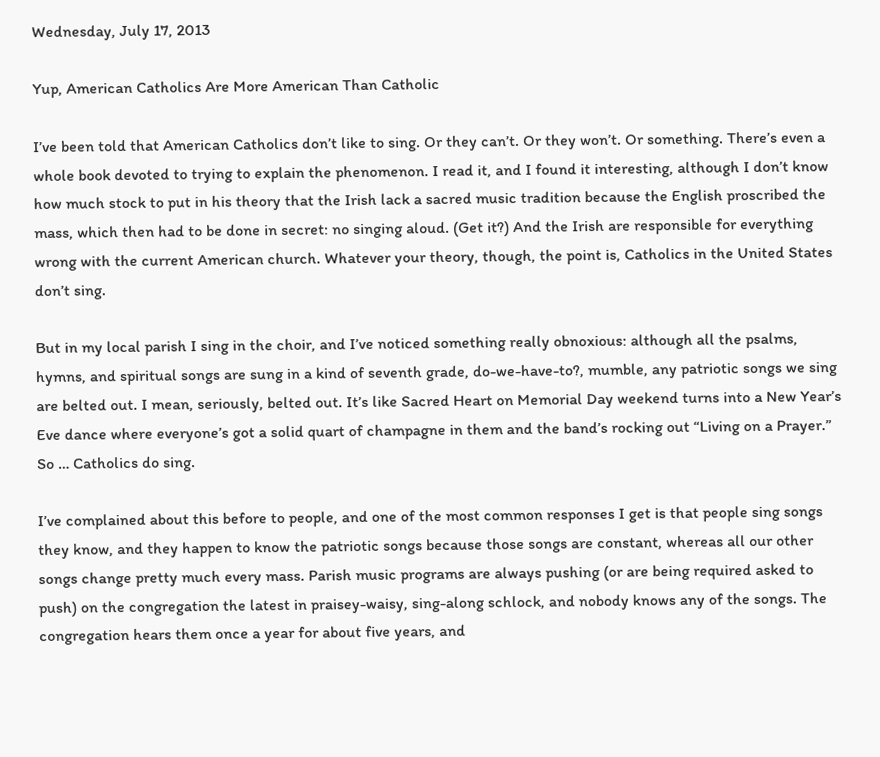Wednesday, July 17, 2013

Yup, American Catholics Are More American Than Catholic

I’ve been told that American Catholics don’t like to sing. Or they can’t. Or they won’t. Or something. There’s even a whole book devoted to trying to explain the phenomenon. I read it, and I found it interesting, although I don’t know how much stock to put in his theory that the Irish lack a sacred music tradition because the English proscribed the mass, which then had to be done in secret: no singing aloud. (Get it?) And the Irish are responsible for everything wrong with the current American church. Whatever your theory, though, the point is, Catholics in the United States don’t sing.

But in my local parish I sing in the choir, and I’ve noticed something really obnoxious: although all the psalms, hymns, and spiritual songs are sung in a kind of seventh grade, do-we-have-to?, mumble, any patriotic songs we sing are belted out. I mean, seriously, belted out. It’s like Sacred Heart on Memorial Day weekend turns into a New Year’s Eve dance where everyone’s got a solid quart of champagne in them and the band’s rocking out “Living on a Prayer.” So … Catholics do sing.

I’ve complained about this before to people, and one of the most common responses I get is that people sing songs they know, and they happen to know the patriotic songs because those songs are constant, whereas all our other songs change pretty much every mass. Parish music programs are always pushing (or are being required asked to push) on the congregation the latest in praisey-waisy, sing-along schlock, and nobody knows any of the songs. The congregation hears them once a year for about five years, and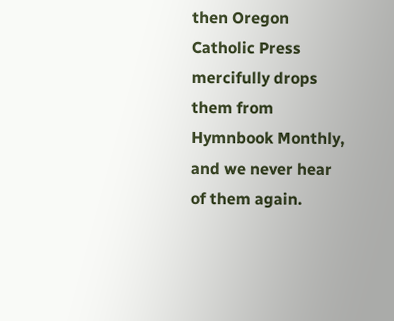then Oregon Catholic Press mercifully drops them from Hymnbook Monthly, and we never hear of them again.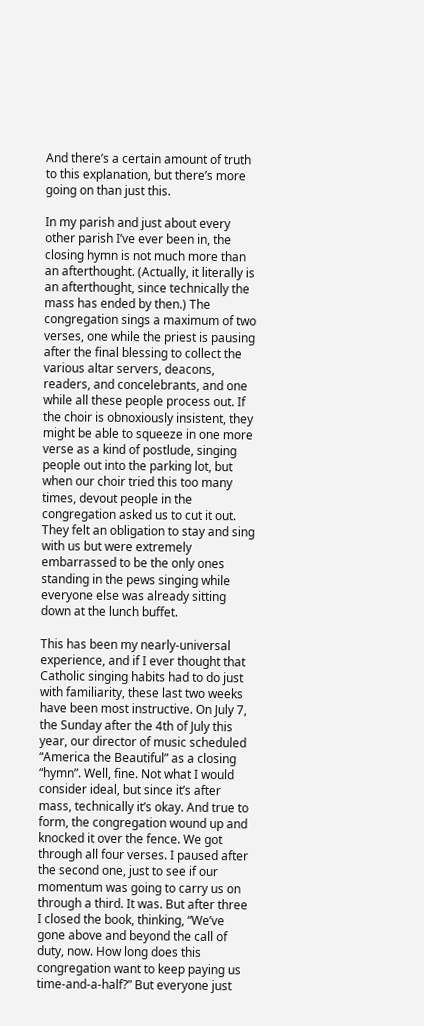And there’s a certain amount of truth to this explanation, but there’s more going on than just this.

In my parish and just about every other parish I’ve ever been in, the closing hymn is not much more than an afterthought. (Actually, it literally is an afterthought, since technically the mass has ended by then.) The congregation sings a maximum of two verses, one while the priest is pausing after the final blessing to collect the various altar servers, deacons, readers, and concelebrants, and one while all these people process out. If the choir is obnoxiously insistent, they might be able to squeeze in one more verse as a kind of postlude, singing people out into the parking lot, but when our choir tried this too many times, devout people in the congregation asked us to cut it out. They felt an obligation to stay and sing with us but were extremely embarrassed to be the only ones standing in the pews singing while everyone else was already sitting down at the lunch buffet.

This has been my nearly-universal experience, and if I ever thought that Catholic singing habits had to do just with familiarity, these last two weeks have been most instructive. On July 7, the Sunday after the 4th of July this year, our director of music scheduled “America the Beautiful” as a closing “hymn”. Well, fine. Not what I would consider ideal, but since it’s after mass, technically it’s okay. And true to form, the congregation wound up and knocked it over the fence. We got through all four verses. I paused after the second one, just to see if our momentum was going to carry us on through a third. It was. But after three I closed the book, thinking, “We’ve gone above and beyond the call of duty, now. How long does this congregation want to keep paying us time-and-a-half?” But everyone just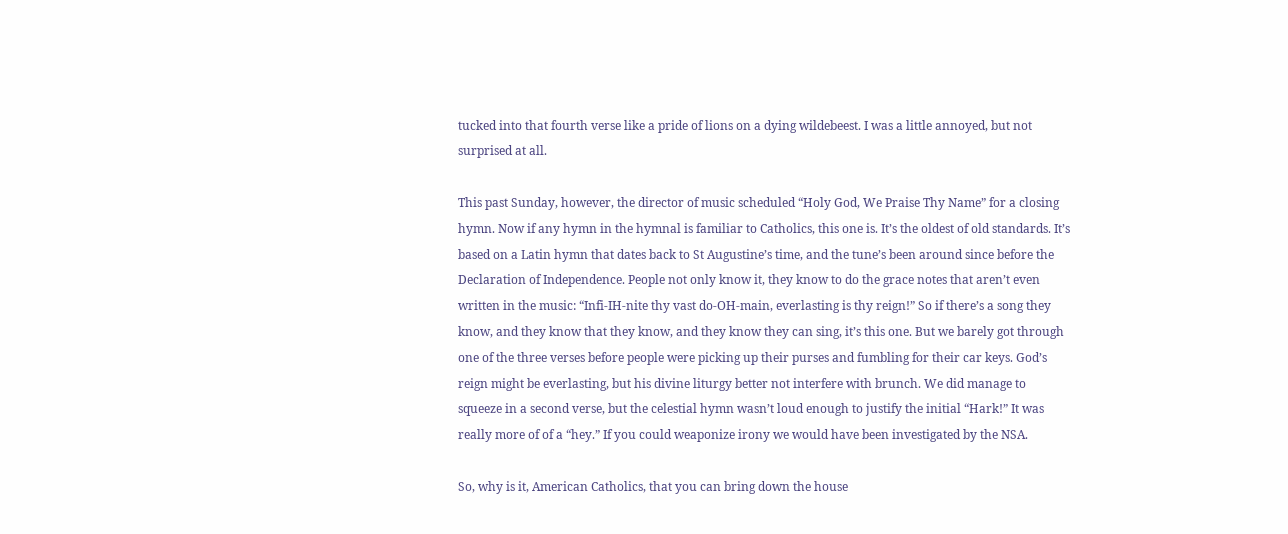tucked into that fourth verse like a pride of lions on a dying wildebeest. I was a little annoyed, but not surprised at all.

This past Sunday, however, the director of music scheduled “Holy God, We Praise Thy Name” for a closing hymn. Now if any hymn in the hymnal is familiar to Catholics, this one is. It’s the oldest of old standards. It’s based on a Latin hymn that dates back to St Augustine’s time, and the tune’s been around since before the Declaration of Independence. People not only know it, they know to do the grace notes that aren’t even written in the music: “Infi-IH-nite thy vast do-OH-main, everlasting is thy reign!” So if there’s a song they know, and they know that they know, and they know they can sing, it’s this one. But we barely got through one of the three verses before people were picking up their purses and fumbling for their car keys. God’s reign might be everlasting, but his divine liturgy better not interfere with brunch. We did manage to squeeze in a second verse, but the celestial hymn wasn’t loud enough to justify the initial “Hark!” It was really more of of a “hey.” If you could weaponize irony we would have been investigated by the NSA.

So, why is it, American Catholics, that you can bring down the house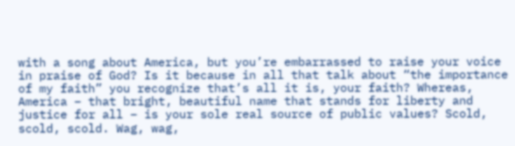with a song about America, but you’re embarrassed to raise your voice in praise of God? Is it because in all that talk about “the importance of my faith” you recognize that’s all it is, your faith? Whereas, America – that bright, beautiful name that stands for liberty and justice for all – is your sole real source of public values? Scold, scold, scold. Wag, wag,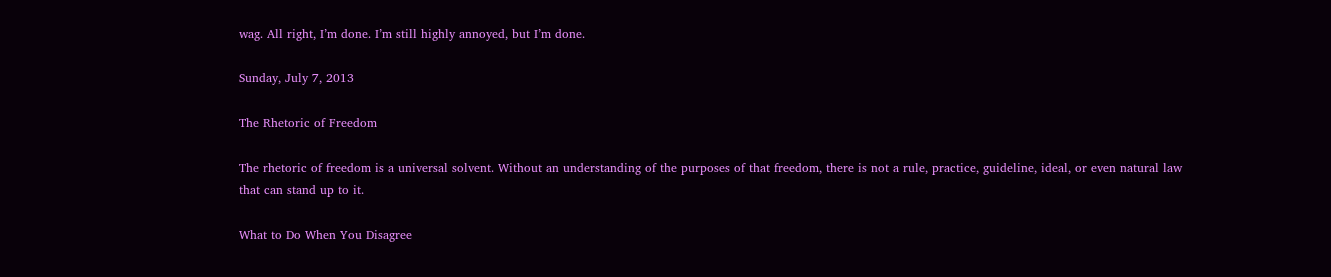wag. All right, I’m done. I’m still highly annoyed, but I’m done.

Sunday, July 7, 2013

The Rhetoric of Freedom

The rhetoric of freedom is a universal solvent. Without an understanding of the purposes of that freedom, there is not a rule, practice, guideline, ideal, or even natural law that can stand up to it.

What to Do When You Disagree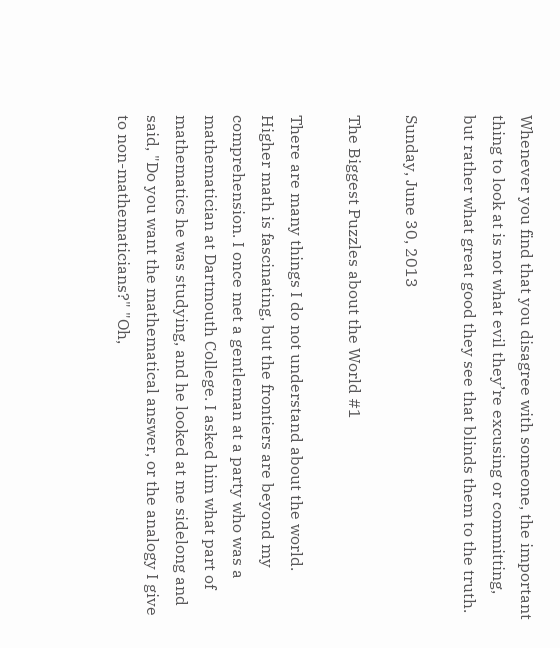Whenever you find that you disagree with someone, the important thing to look at is not what evil they’re excusing or committing, but rather what great good they see that blinds them to the truth.

Sunday, June 30, 2013

The Biggest Puzzles about the World #1

There are many things I do not understand about the world. Higher math is fascinating, but the frontiers are beyond my comprehension. I once met a gentleman at a party who was a mathematician at Dartmouth College. I asked him what part of mathematics he was studying, and he looked at me sidelong and said, "Do you want the mathematical answer, or the analogy I give to non-mathematicians?" "Oh,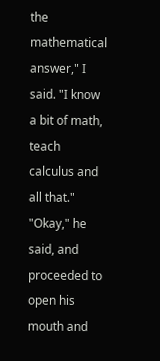the mathematical answer," I said. "I know a bit of math, teach calculus and all that." "Okay," he said, and proceeded to open his mouth and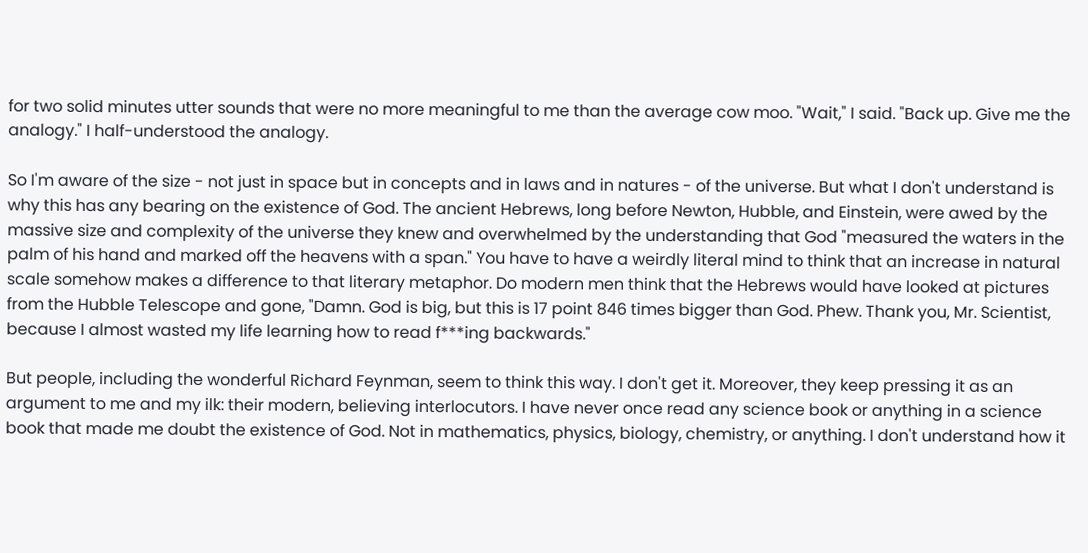for two solid minutes utter sounds that were no more meaningful to me than the average cow moo. "Wait," I said. "Back up. Give me the analogy." I half-understood the analogy.

So I'm aware of the size - not just in space but in concepts and in laws and in natures - of the universe. But what I don't understand is why this has any bearing on the existence of God. The ancient Hebrews, long before Newton, Hubble, and Einstein, were awed by the massive size and complexity of the universe they knew and overwhelmed by the understanding that God "measured the waters in the palm of his hand and marked off the heavens with a span." You have to have a weirdly literal mind to think that an increase in natural scale somehow makes a difference to that literary metaphor. Do modern men think that the Hebrews would have looked at pictures from the Hubble Telescope and gone, "Damn. God is big, but this is 17 point 846 times bigger than God. Phew. Thank you, Mr. Scientist, because I almost wasted my life learning how to read f***ing backwards."

But people, including the wonderful Richard Feynman, seem to think this way. I don't get it. Moreover, they keep pressing it as an argument to me and my ilk: their modern, believing interlocutors. I have never once read any science book or anything in a science book that made me doubt the existence of God. Not in mathematics, physics, biology, chemistry, or anything. I don't understand how it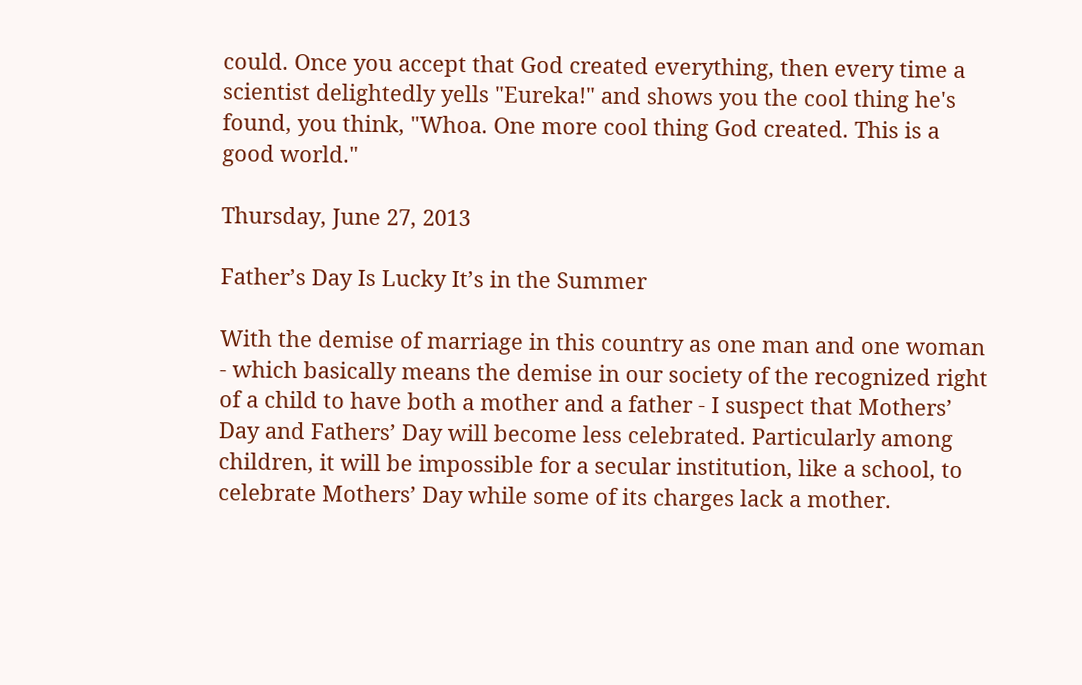could. Once you accept that God created everything, then every time a scientist delightedly yells "Eureka!" and shows you the cool thing he's found, you think, "Whoa. One more cool thing God created. This is a good world."

Thursday, June 27, 2013

Father’s Day Is Lucky It’s in the Summer

With the demise of marriage in this country as one man and one woman - which basically means the demise in our society of the recognized right of a child to have both a mother and a father - I suspect that Mothers’ Day and Fathers’ Day will become less celebrated. Particularly among children, it will be impossible for a secular institution, like a school, to celebrate Mothers’ Day while some of its charges lack a mother.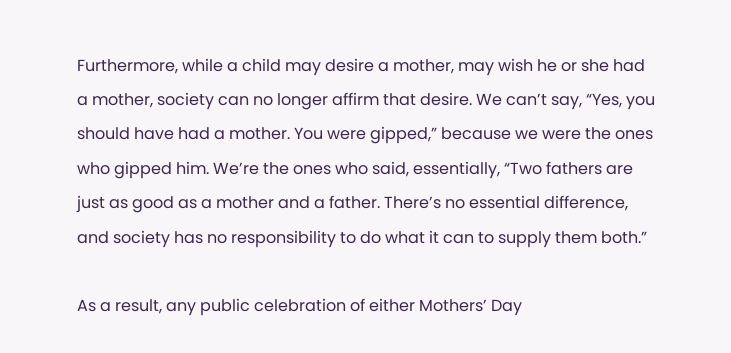Furthermore, while a child may desire a mother, may wish he or she had a mother, society can no longer affirm that desire. We can’t say, “Yes, you should have had a mother. You were gipped,” because we were the ones who gipped him. We’re the ones who said, essentially, “Two fathers are just as good as a mother and a father. There’s no essential difference, and society has no responsibility to do what it can to supply them both.”

As a result, any public celebration of either Mothers’ Day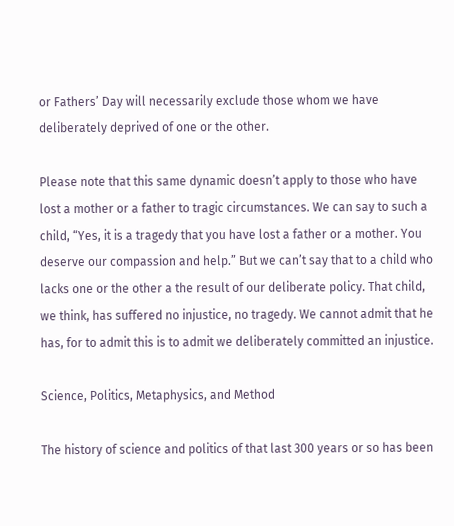or Fathers’ Day will necessarily exclude those whom we have deliberately deprived of one or the other.

Please note that this same dynamic doesn’t apply to those who have lost a mother or a father to tragic circumstances. We can say to such a child, “Yes, it is a tragedy that you have lost a father or a mother. You deserve our compassion and help.” But we can’t say that to a child who lacks one or the other a the result of our deliberate policy. That child, we think, has suffered no injustice, no tragedy. We cannot admit that he has, for to admit this is to admit we deliberately committed an injustice.

Science, Politics, Metaphysics, and Method

The history of science and politics of that last 300 years or so has been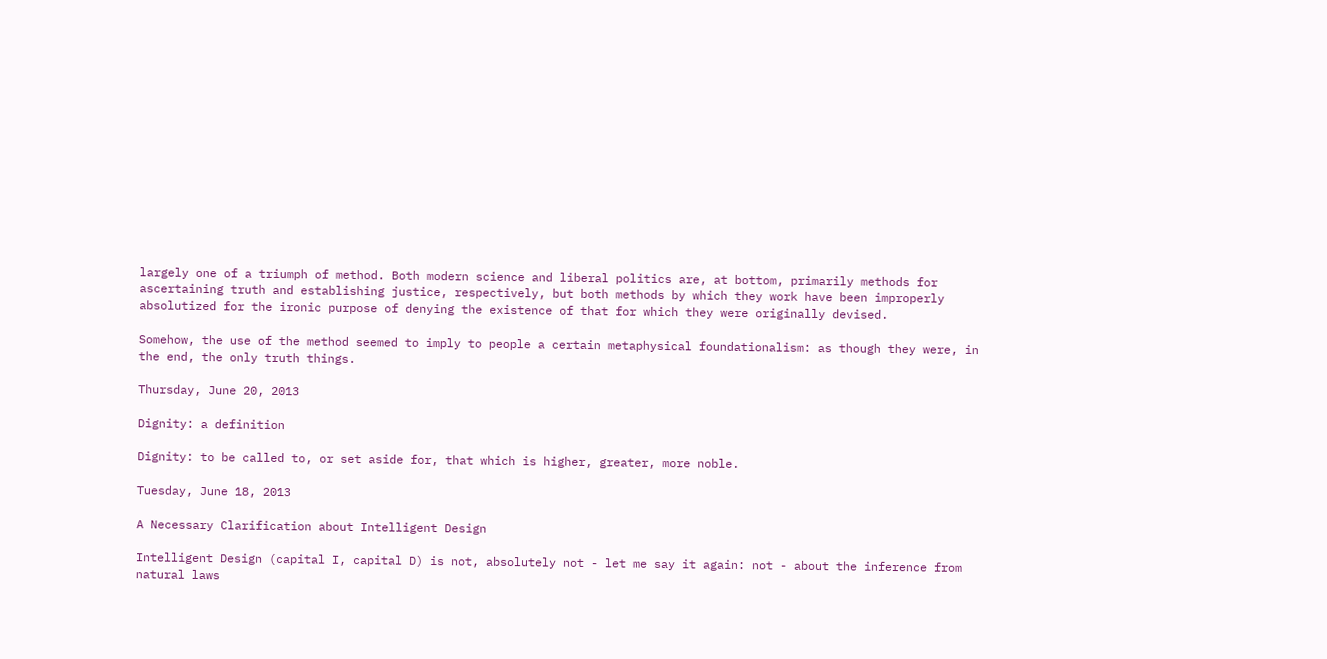largely one of a triumph of method. Both modern science and liberal politics are, at bottom, primarily methods for ascertaining truth and establishing justice, respectively, but both methods by which they work have been improperly absolutized for the ironic purpose of denying the existence of that for which they were originally devised.

Somehow, the use of the method seemed to imply to people a certain metaphysical foundationalism: as though they were, in the end, the only truth things.

Thursday, June 20, 2013

Dignity: a definition

Dignity: to be called to, or set aside for, that which is higher, greater, more noble.

Tuesday, June 18, 2013

A Necessary Clarification about Intelligent Design

Intelligent Design (capital I, capital D) is not, absolutely not - let me say it again: not - about the inference from natural laws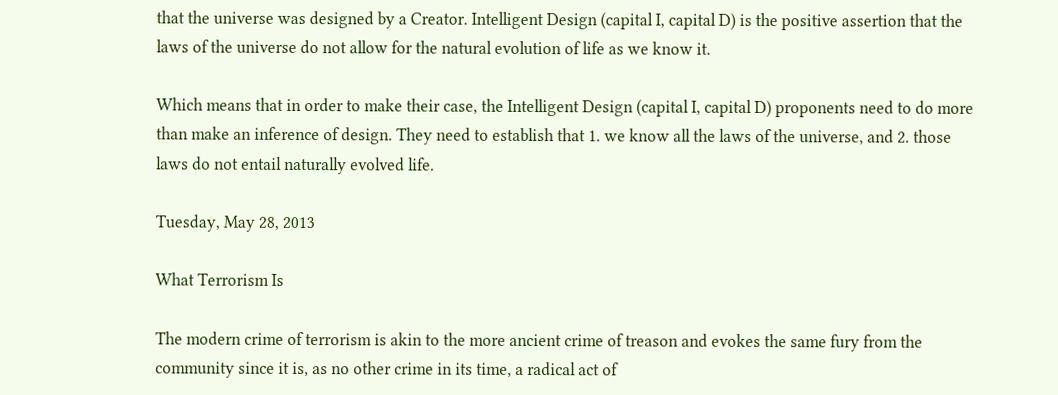that the universe was designed by a Creator. Intelligent Design (capital I, capital D) is the positive assertion that the laws of the universe do not allow for the natural evolution of life as we know it.

Which means that in order to make their case, the Intelligent Design (capital I, capital D) proponents need to do more than make an inference of design. They need to establish that 1. we know all the laws of the universe, and 2. those laws do not entail naturally evolved life.

Tuesday, May 28, 2013

What Terrorism Is

The modern crime of terrorism is akin to the more ancient crime of treason and evokes the same fury from the community since it is, as no other crime in its time, a radical act of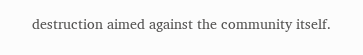destruction aimed against the community itself.